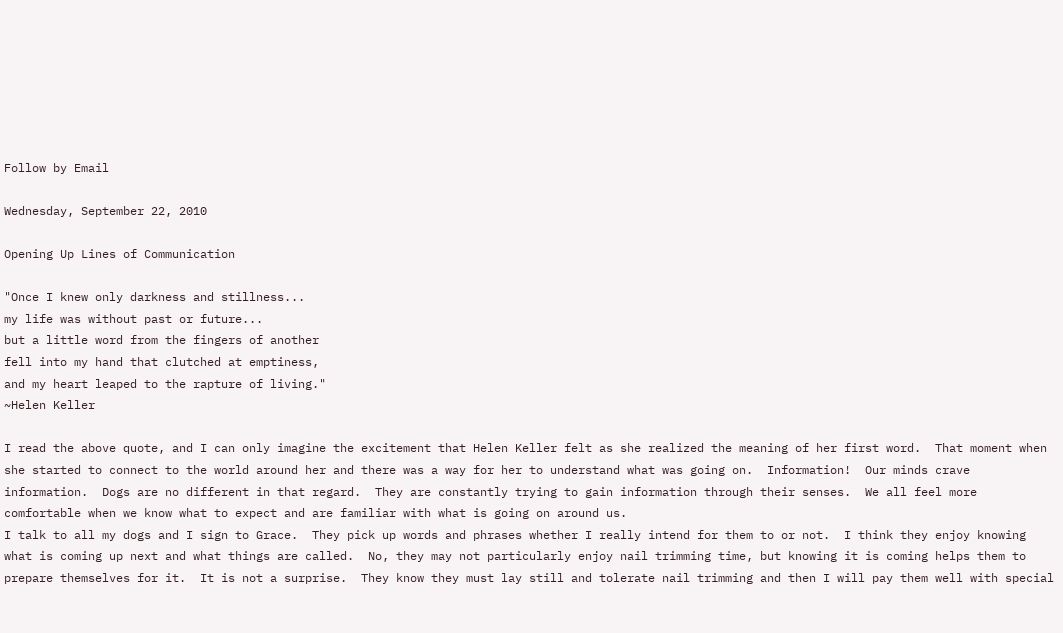Follow by Email

Wednesday, September 22, 2010

Opening Up Lines of Communication

"Once I knew only darkness and stillness...
my life was without past or future...
but a little word from the fingers of another
fell into my hand that clutched at emptiness,
and my heart leaped to the rapture of living."
~Helen Keller

I read the above quote, and I can only imagine the excitement that Helen Keller felt as she realized the meaning of her first word.  That moment when she started to connect to the world around her and there was a way for her to understand what was going on.  Information!  Our minds crave information.  Dogs are no different in that regard.  They are constantly trying to gain information through their senses.  We all feel more comfortable when we know what to expect and are familiar with what is going on around us.
I talk to all my dogs and I sign to Grace.  They pick up words and phrases whether I really intend for them to or not.  I think they enjoy knowing what is coming up next and what things are called.  No, they may not particularly enjoy nail trimming time, but knowing it is coming helps them to prepare themselves for it.  It is not a surprise.  They know they must lay still and tolerate nail trimming and then I will pay them well with special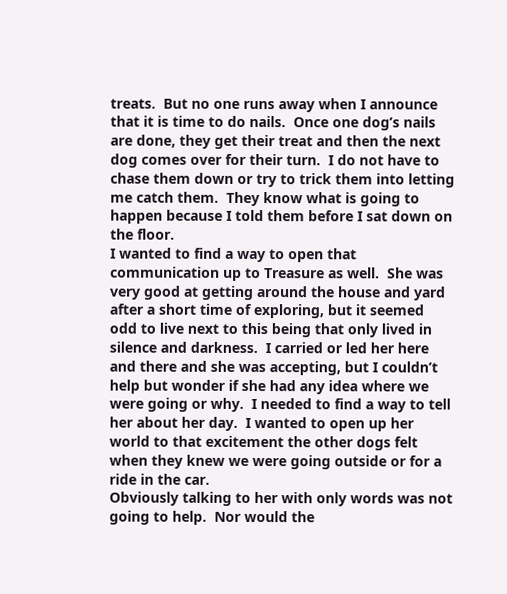treats.  But no one runs away when I announce that it is time to do nails.  Once one dog’s nails are done, they get their treat and then the next dog comes over for their turn.  I do not have to chase them down or try to trick them into letting me catch them.  They know what is going to happen because I told them before I sat down on the floor.
I wanted to find a way to open that communication up to Treasure as well.  She was very good at getting around the house and yard after a short time of exploring, but it seemed odd to live next to this being that only lived in silence and darkness.  I carried or led her here and there and she was accepting, but I couldn’t help but wonder if she had any idea where we were going or why.  I needed to find a way to tell her about her day.  I wanted to open up her world to that excitement the other dogs felt when they knew we were going outside or for a ride in the car.
Obviously talking to her with only words was not going to help.  Nor would the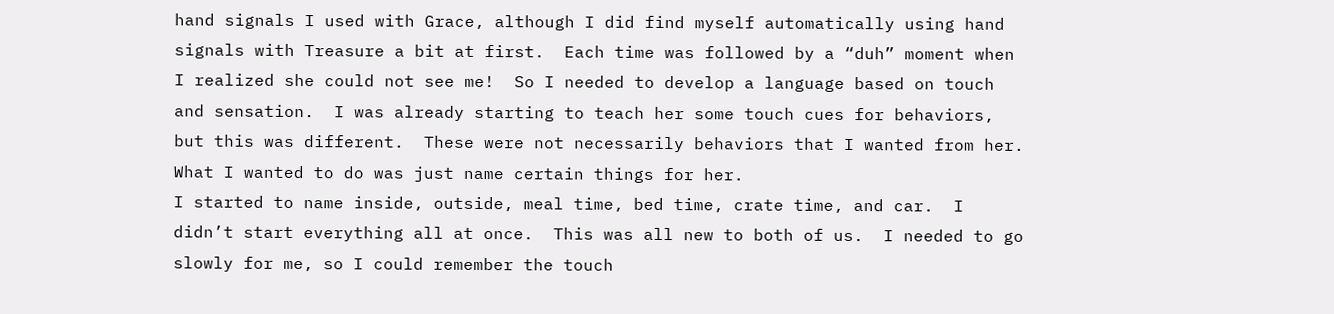hand signals I used with Grace, although I did find myself automatically using hand signals with Treasure a bit at first.  Each time was followed by a “duh” moment when I realized she could not see me!  So I needed to develop a language based on touch and sensation.  I was already starting to teach her some touch cues for behaviors, but this was different.  These were not necessarily behaviors that I wanted from her.  What I wanted to do was just name certain things for her.
I started to name inside, outside, meal time, bed time, crate time, and car.  I didn’t start everything all at once.  This was all new to both of us.  I needed to go slowly for me, so I could remember the touch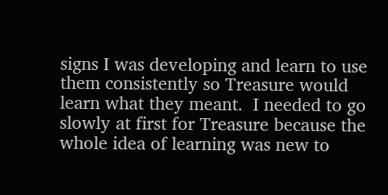signs I was developing and learn to use them consistently so Treasure would learn what they meant.  I needed to go slowly at first for Treasure because the whole idea of learning was new to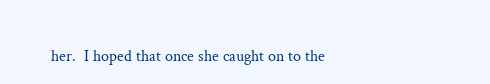her.  I hoped that once she caught on to the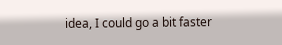idea, I could go a bit faster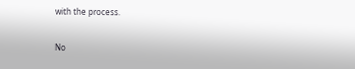with the process.

No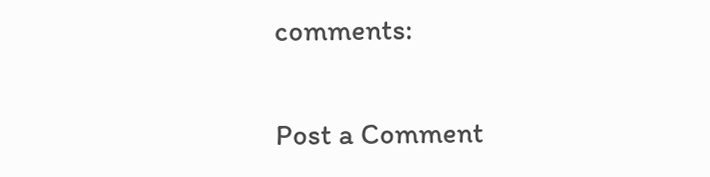comments:

Post a Comment